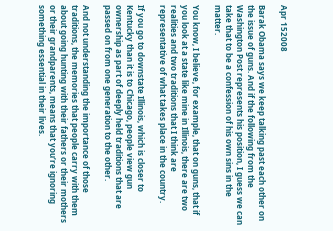Apr 152008

Barak Obama says we keep talking past each other on the issue of guns. And if the following from the Washington Post represents his position, I guess we can take that to be a confession of his own sins in the matter.

You know, I believe, for example, that on guns, that if you look at a state like mine in Illinois, there are two realities and two traditions that I think are representative of what takes place in the country.

If you go to downstate Illinois, which is closer to Kentucky than it is to Chicago, people view gun ownership as part of deeply held traditions that are passed on from one generation to the other.

And not understanding the importance of those traditions, the memories that people carry with them about going hunting with their fathers or their mothers or their grandparents, means that you’re ignoring something essential in their lives.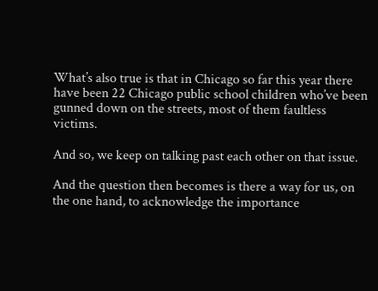What’s also true is that in Chicago so far this year there have been 22 Chicago public school children who’ve been gunned down on the streets, most of them faultless victims.

And so, we keep on talking past each other on that issue.

And the question then becomes is there a way for us, on the one hand, to acknowledge the importance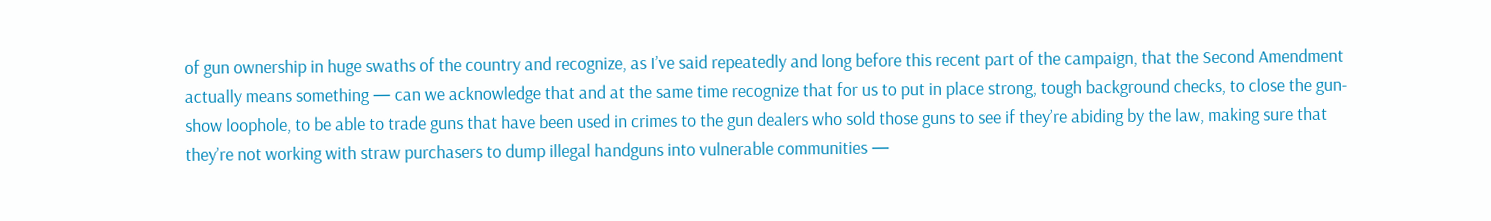of gun ownership in huge swaths of the country and recognize, as I’ve said repeatedly and long before this recent part of the campaign, that the Second Amendment actually means something — can we acknowledge that and at the same time recognize that for us to put in place strong, tough background checks, to close the gun-show loophole, to be able to trade guns that have been used in crimes to the gun dealers who sold those guns to see if they’re abiding by the law, making sure that they’re not working with straw purchasers to dump illegal handguns into vulnerable communities —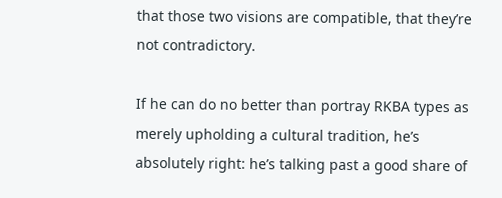that those two visions are compatible, that they’re not contradictory.

If he can do no better than portray RKBA types as merely upholding a cultural tradition, he’s absolutely right: he’s talking past a good share of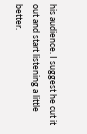his audience. I suggest he cut it out and start listening a little better.